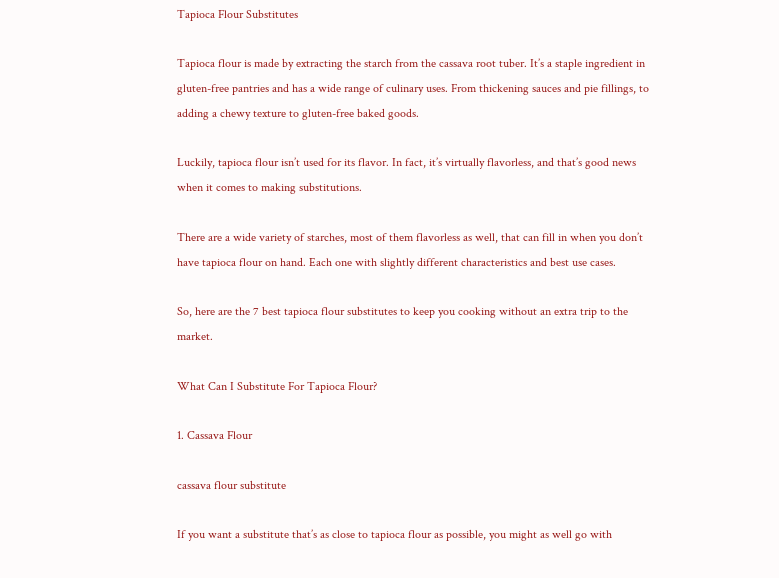Tapioca Flour Substitutes

Tapioca flour is made by extracting the starch from the cassava root tuber. It’s a staple ingredient in gluten-free pantries and has a wide range of culinary uses. From thickening sauces and pie fillings, to adding a chewy texture to gluten-free baked goods.

Luckily, tapioca flour isn’t used for its flavor. In fact, it’s virtually flavorless, and that’s good news when it comes to making substitutions.

There are a wide variety of starches, most of them flavorless as well, that can fill in when you don’t have tapioca flour on hand. Each one with slightly different characteristics and best use cases.

So, here are the 7 best tapioca flour substitutes to keep you cooking without an extra trip to the market.

What Can I Substitute For Tapioca Flour?

1. Cassava Flour

cassava flour substitute

If you want a substitute that’s as close to tapioca flour as possible, you might as well go with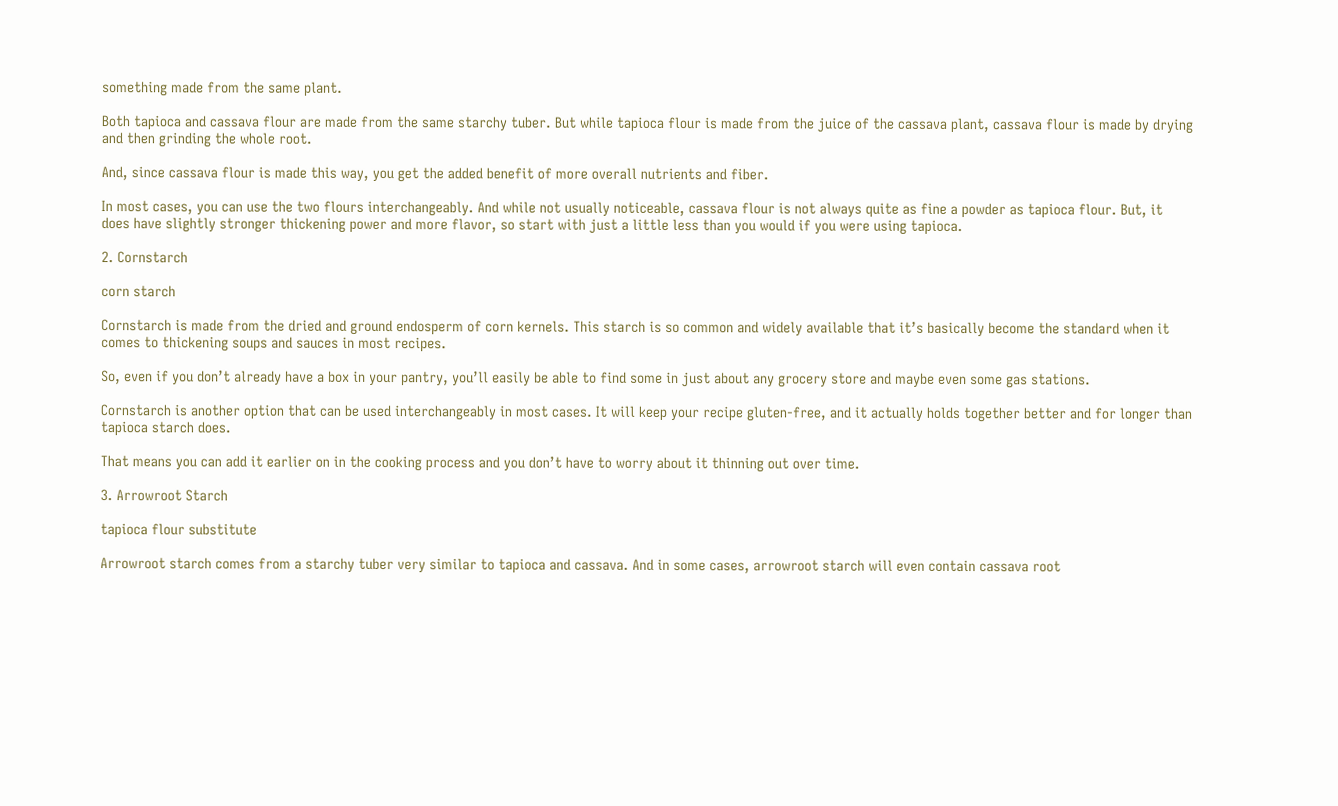something made from the same plant.

Both tapioca and cassava flour are made from the same starchy tuber. But while tapioca flour is made from the juice of the cassava plant, cassava flour is made by drying and then grinding the whole root.

And, since cassava flour is made this way, you get the added benefit of more overall nutrients and fiber.

In most cases, you can use the two flours interchangeably. And while not usually noticeable, cassava flour is not always quite as fine a powder as tapioca flour. But, it does have slightly stronger thickening power and more flavor, so start with just a little less than you would if you were using tapioca.

2. Cornstarch

corn starch

Cornstarch is made from the dried and ground endosperm of corn kernels. This starch is so common and widely available that it’s basically become the standard when it comes to thickening soups and sauces in most recipes.

So, even if you don’t already have a box in your pantry, you’ll easily be able to find some in just about any grocery store and maybe even some gas stations.

Cornstarch is another option that can be used interchangeably in most cases. It will keep your recipe gluten-free, and it actually holds together better and for longer than tapioca starch does.

That means you can add it earlier on in the cooking process and you don’t have to worry about it thinning out over time.

3. Arrowroot Starch

tapioca flour substitute

Arrowroot starch comes from a starchy tuber very similar to tapioca and cassava. And in some cases, arrowroot starch will even contain cassava root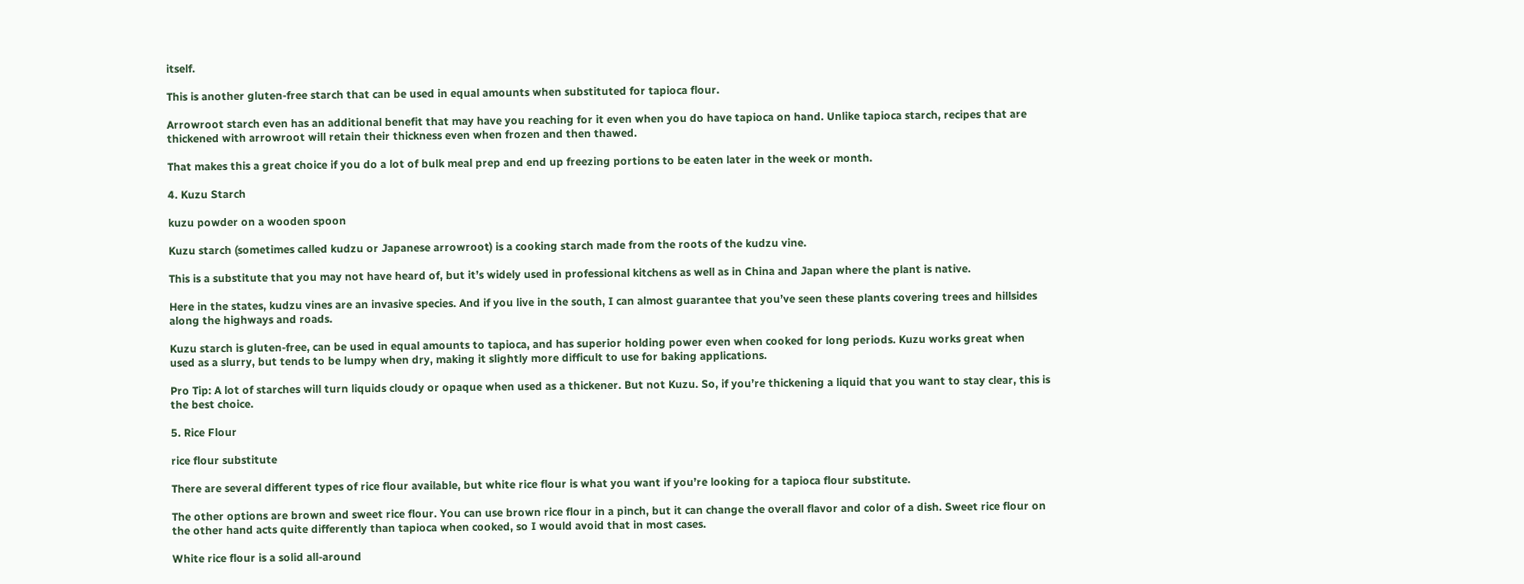itself.

This is another gluten-free starch that can be used in equal amounts when substituted for tapioca flour.

Arrowroot starch even has an additional benefit that may have you reaching for it even when you do have tapioca on hand. Unlike tapioca starch, recipes that are thickened with arrowroot will retain their thickness even when frozen and then thawed.

That makes this a great choice if you do a lot of bulk meal prep and end up freezing portions to be eaten later in the week or month.

4. Kuzu Starch

kuzu powder on a wooden spoon

Kuzu starch (sometimes called kudzu or Japanese arrowroot) is a cooking starch made from the roots of the kudzu vine.

This is a substitute that you may not have heard of, but it’s widely used in professional kitchens as well as in China and Japan where the plant is native.

Here in the states, kudzu vines are an invasive species. And if you live in the south, I can almost guarantee that you’ve seen these plants covering trees and hillsides along the highways and roads.

Kuzu starch is gluten-free, can be used in equal amounts to tapioca, and has superior holding power even when cooked for long periods. Kuzu works great when used as a slurry, but tends to be lumpy when dry, making it slightly more difficult to use for baking applications.

Pro Tip: A lot of starches will turn liquids cloudy or opaque when used as a thickener. But not Kuzu. So, if you’re thickening a liquid that you want to stay clear, this is the best choice.

5. Rice Flour

rice flour substitute

There are several different types of rice flour available, but white rice flour is what you want if you’re looking for a tapioca flour substitute.

The other options are brown and sweet rice flour. You can use brown rice flour in a pinch, but it can change the overall flavor and color of a dish. Sweet rice flour on the other hand acts quite differently than tapioca when cooked, so I would avoid that in most cases.

White rice flour is a solid all-around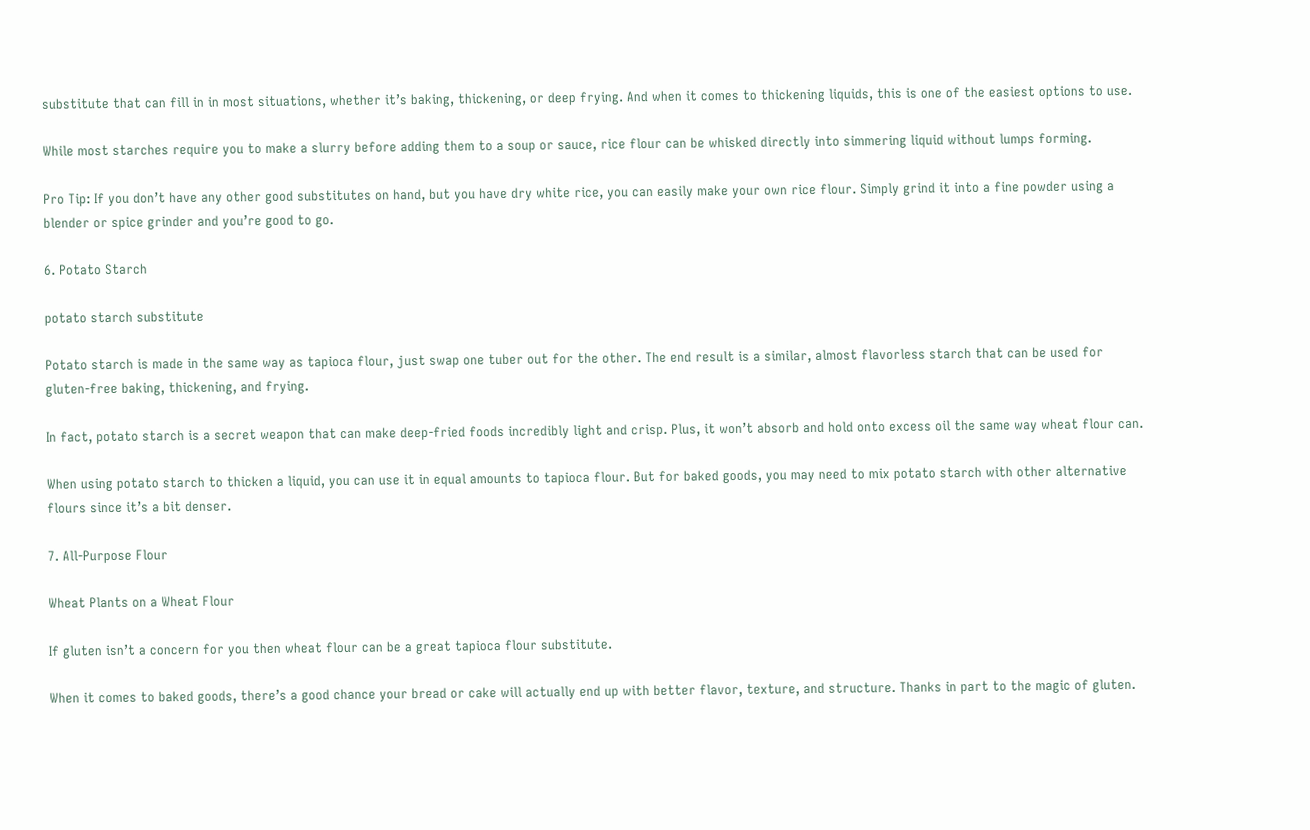substitute that can fill in in most situations, whether it’s baking, thickening, or deep frying. And when it comes to thickening liquids, this is one of the easiest options to use.

While most starches require you to make a slurry before adding them to a soup or sauce, rice flour can be whisked directly into simmering liquid without lumps forming.

Pro Tip: If you don’t have any other good substitutes on hand, but you have dry white rice, you can easily make your own rice flour. Simply grind it into a fine powder using a blender or spice grinder and you’re good to go.

6. Potato Starch

potato starch substitute

Potato starch is made in the same way as tapioca flour, just swap one tuber out for the other. The end result is a similar, almost flavorless starch that can be used for gluten-free baking, thickening, and frying.

In fact, potato starch is a secret weapon that can make deep-fried foods incredibly light and crisp. Plus, it won’t absorb and hold onto excess oil the same way wheat flour can.

When using potato starch to thicken a liquid, you can use it in equal amounts to tapioca flour. But for baked goods, you may need to mix potato starch with other alternative flours since it’s a bit denser.

7. All-Purpose Flour

Wheat Plants on a Wheat Flour

If gluten isn’t a concern for you then wheat flour can be a great tapioca flour substitute.

When it comes to baked goods, there’s a good chance your bread or cake will actually end up with better flavor, texture, and structure. Thanks in part to the magic of gluten.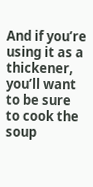And if you’re using it as a thickener, you’ll want to be sure to cook the soup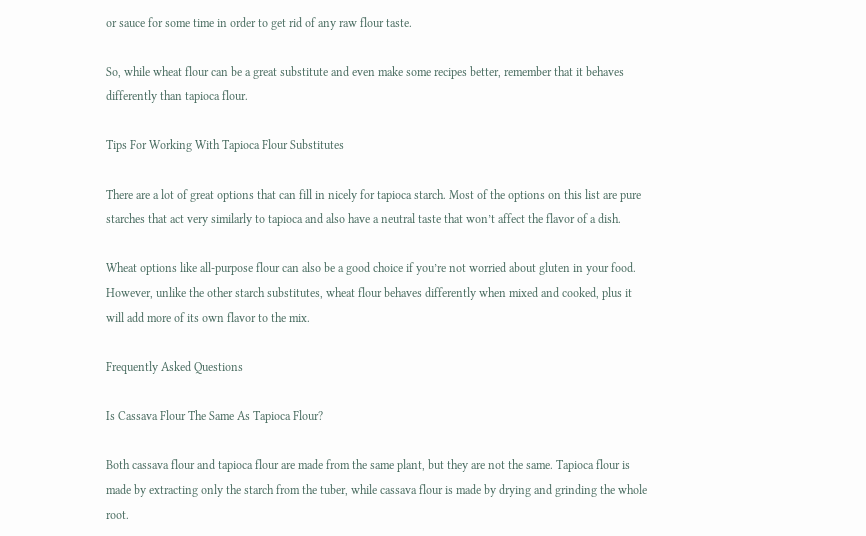or sauce for some time in order to get rid of any raw flour taste.

So, while wheat flour can be a great substitute and even make some recipes better, remember that it behaves differently than tapioca flour.

Tips For Working With Tapioca Flour Substitutes

There are a lot of great options that can fill in nicely for tapioca starch. Most of the options on this list are pure starches that act very similarly to tapioca and also have a neutral taste that won’t affect the flavor of a dish.

Wheat options like all-purpose flour can also be a good choice if you’re not worried about gluten in your food. However, unlike the other starch substitutes, wheat flour behaves differently when mixed and cooked, plus it will add more of its own flavor to the mix.

Frequently Asked Questions

Is Cassava Flour The Same As Tapioca Flour?

Both cassava flour and tapioca flour are made from the same plant, but they are not the same. Tapioca flour is made by extracting only the starch from the tuber, while cassava flour is made by drying and grinding the whole root.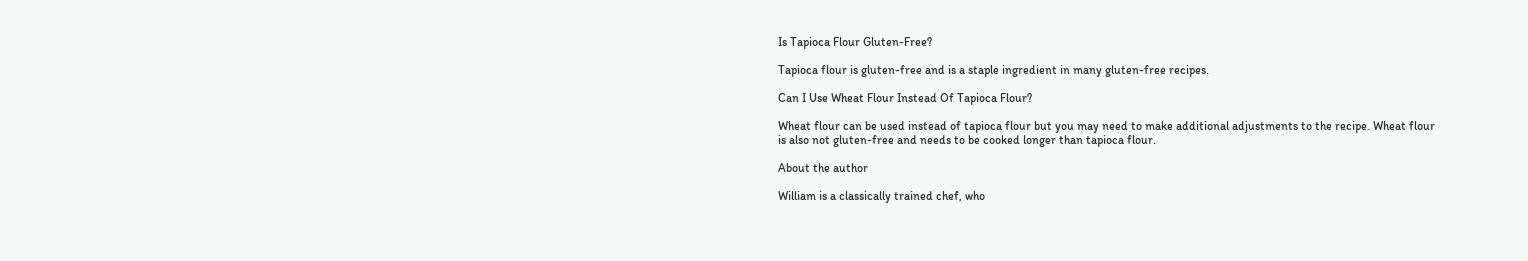Is Tapioca Flour Gluten-Free?

Tapioca flour is gluten-free and is a staple ingredient in many gluten-free recipes.

Can I Use Wheat Flour Instead Of Tapioca Flour?

Wheat flour can be used instead of tapioca flour but you may need to make additional adjustments to the recipe. Wheat flour is also not gluten-free and needs to be cooked longer than tapioca flour.

About the author

William is a classically trained chef, who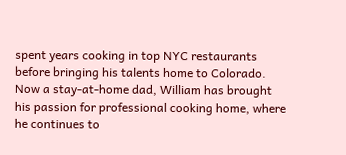spent years cooking in top NYC restaurants before bringing his talents home to Colorado. Now a stay-at-home dad, William has brought his passion for professional cooking home, where he continues to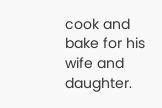cook and bake for his wife and daughter.